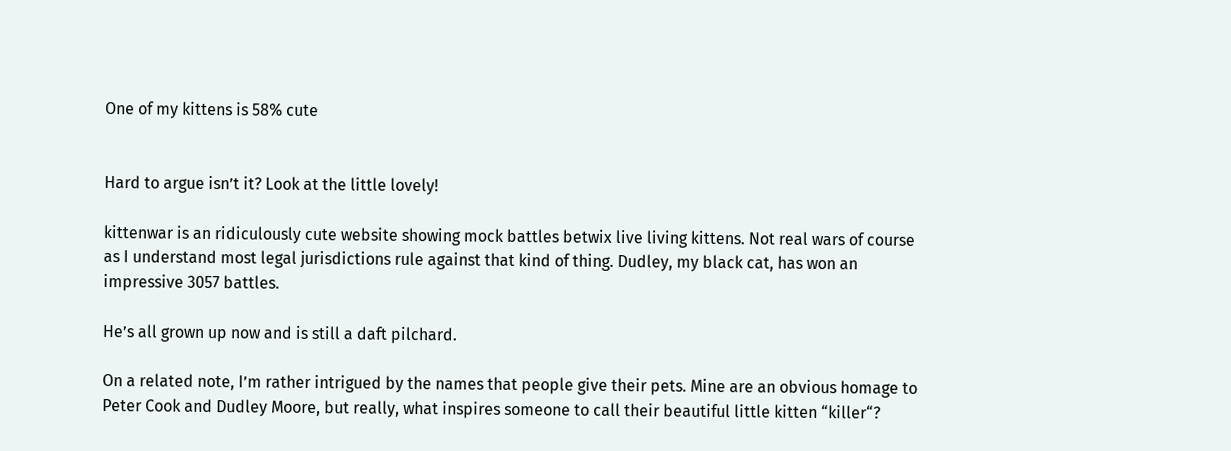One of my kittens is 58% cute


Hard to argue isn’t it? Look at the little lovely!

kittenwar is an ridiculously cute website showing mock battles betwix live living kittens. Not real wars of course as I understand most legal jurisdictions rule against that kind of thing. Dudley, my black cat, has won an impressive 3057 battles.

He’s all grown up now and is still a daft pilchard.

On a related note, I’m rather intrigued by the names that people give their pets. Mine are an obvious homage to Peter Cook and Dudley Moore, but really, what inspires someone to call their beautiful little kitten “killer“?